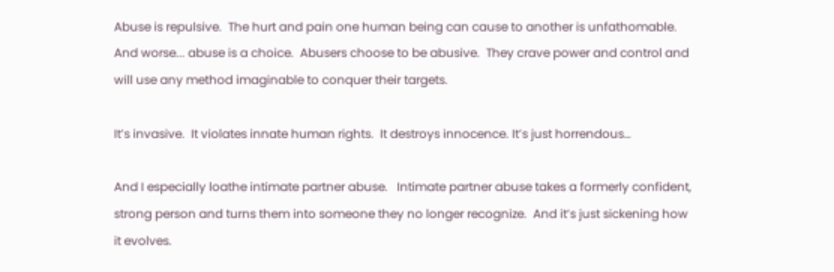Abuse is repulsive.  The hurt and pain one human being can cause to another is unfathomable.  And worse... abuse is a choice.  Abusers choose to be abusive.  They crave power and control and will use any method imaginable to conquer their targets.

It’s invasive.  It violates innate human rights.  It destroys innocence. It’s just horrendous…

And I especially loathe intimate partner abuse.   Intimate partner abuse takes a formerly confident, strong person and turns them into someone they no longer recognize.  And it’s just sickening how it evolves.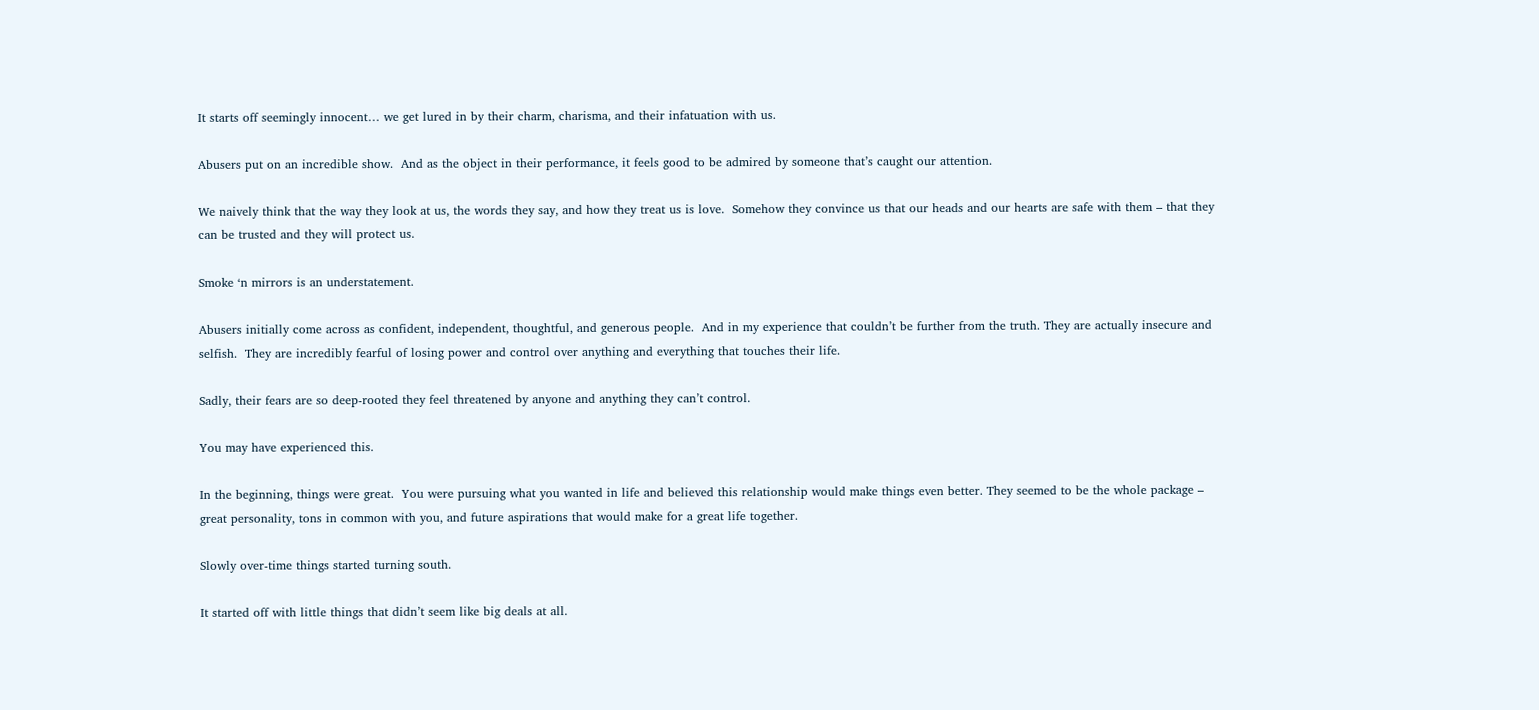It starts off seemingly innocent… we get lured in by their charm, charisma, and their infatuation with us.

Abusers put on an incredible show.  And as the object in their performance, it feels good to be admired by someone that’s caught our attention.

We naively think that the way they look at us, the words they say, and how they treat us is love.  Somehow they convince us that our heads and our hearts are safe with them – that they can be trusted and they will protect us.

Smoke ‘n mirrors is an understatement.

Abusers initially come across as confident, independent, thoughtful, and generous people.  And in my experience that couldn’t be further from the truth. They are actually insecure and selfish.  They are incredibly fearful of losing power and control over anything and everything that touches their life.

Sadly, their fears are so deep-rooted they feel threatened by anyone and anything they can’t control.

You may have experienced this.

In the beginning, things were great.  You were pursuing what you wanted in life and believed this relationship would make things even better. They seemed to be the whole package – great personality, tons in common with you, and future aspirations that would make for a great life together.

Slowly over-time things started turning south.

It started off with little things that didn’t seem like big deals at all.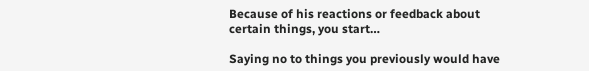Because of his reactions or feedback about certain things, you start…

Saying no to things you previously would have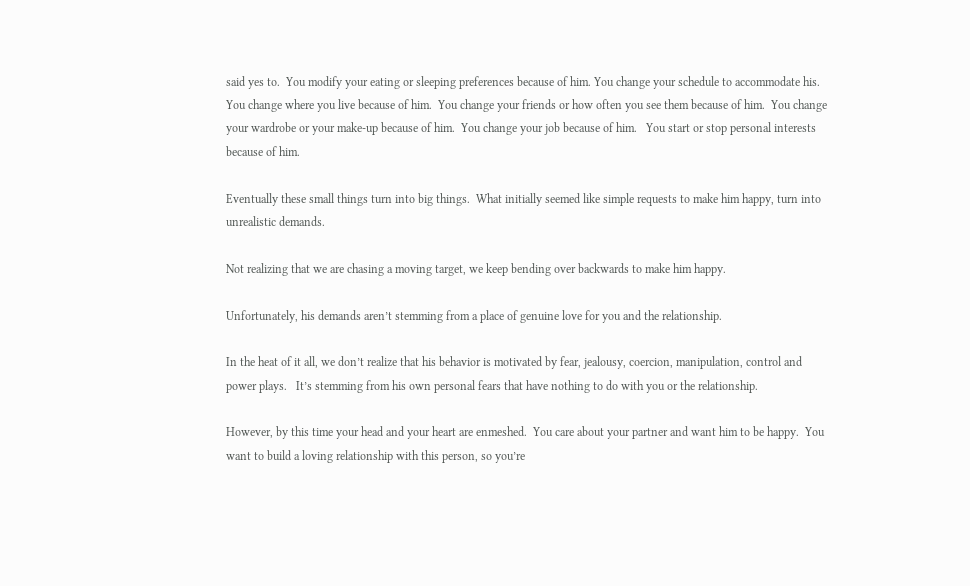said yes to.  You modify your eating or sleeping preferences because of him. You change your schedule to accommodate his.  You change where you live because of him.  You change your friends or how often you see them because of him.  You change your wardrobe or your make-up because of him.  You change your job because of him.   You start or stop personal interests because of him.

Eventually these small things turn into big things.  What initially seemed like simple requests to make him happy, turn into unrealistic demands.

Not realizing that we are chasing a moving target, we keep bending over backwards to make him happy.

Unfortunately, his demands aren’t stemming from a place of genuine love for you and the relationship.

In the heat of it all, we don’t realize that his behavior is motivated by fear, jealousy, coercion, manipulation, control and power plays.   It’s stemming from his own personal fears that have nothing to do with you or the relationship.

However, by this time your head and your heart are enmeshed.  You care about your partner and want him to be happy.  You want to build a loving relationship with this person, so you’re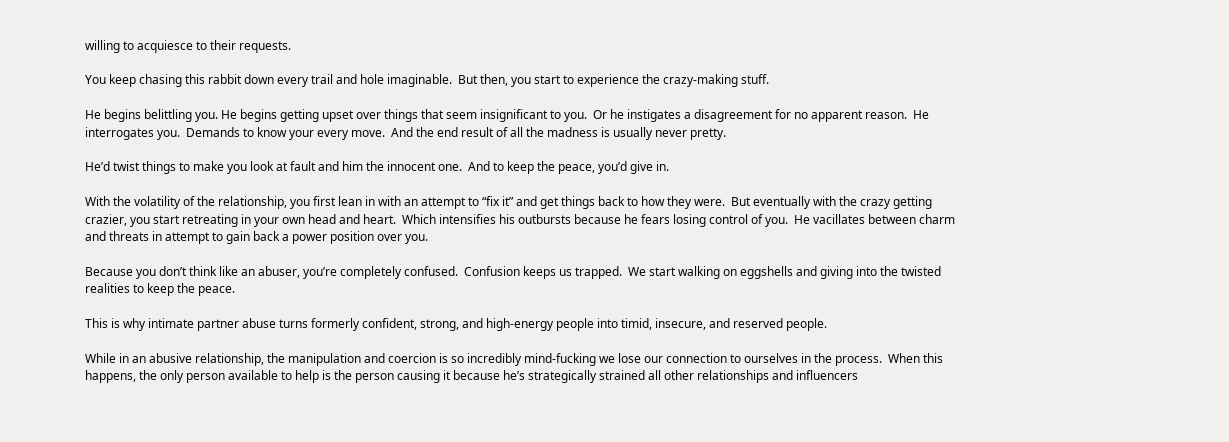willing to acquiesce to their requests.

You keep chasing this rabbit down every trail and hole imaginable.  But then, you start to experience the crazy-making stuff.

He begins belittling you. He begins getting upset over things that seem insignificant to you.  Or he instigates a disagreement for no apparent reason.  He interrogates you.  Demands to know your every move.  And the end result of all the madness is usually never pretty.

He’d twist things to make you look at fault and him the innocent one.  And to keep the peace, you’d give in.

With the volatility of the relationship, you first lean in with an attempt to “fix it” and get things back to how they were.  But eventually with the crazy getting crazier, you start retreating in your own head and heart.  Which intensifies his outbursts because he fears losing control of you.  He vacillates between charm and threats in attempt to gain back a power position over you.

Because you don’t think like an abuser, you’re completely confused.  Confusion keeps us trapped.  We start walking on eggshells and giving into the twisted realities to keep the peace.

This is why intimate partner abuse turns formerly confident, strong, and high-energy people into timid, insecure, and reserved people.

While in an abusive relationship, the manipulation and coercion is so incredibly mind-fucking we lose our connection to ourselves in the process.  When this happens, the only person available to help is the person causing it because he’s strategically strained all other relationships and influencers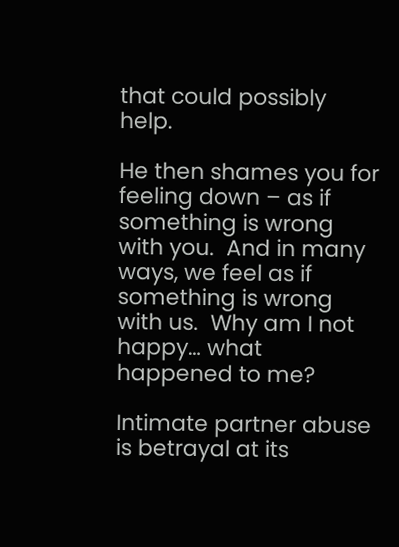that could possibly help.

He then shames you for feeling down – as if something is wrong with you.  And in many ways, we feel as if something is wrong with us.  Why am I not happy… what happened to me?

Intimate partner abuse is betrayal at its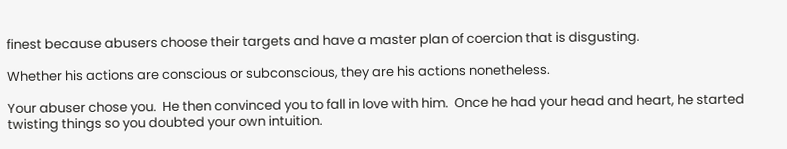finest because abusers choose their targets and have a master plan of coercion that is disgusting.

Whether his actions are conscious or subconscious, they are his actions nonetheless.

Your abuser chose you.  He then convinced you to fall in love with him.  Once he had your head and heart, he started twisting things so you doubted your own intuition.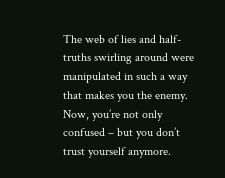The web of lies and half-truths swirling around were manipulated in such a way that makes you the enemy. Now, you’re not only confused – but you don’t trust yourself anymore.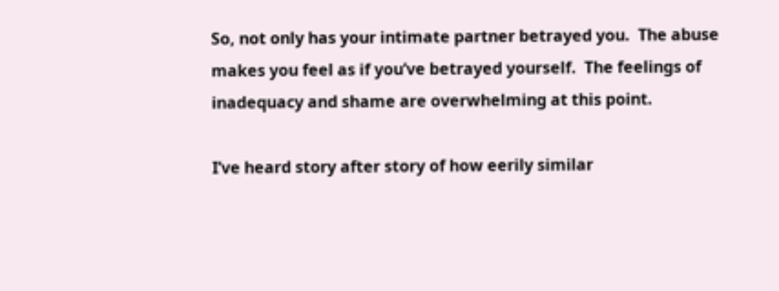So, not only has your intimate partner betrayed you.  The abuse makes you feel as if you’ve betrayed yourself.  The feelings of inadequacy and shame are overwhelming at this point.

I’ve heard story after story of how eerily similar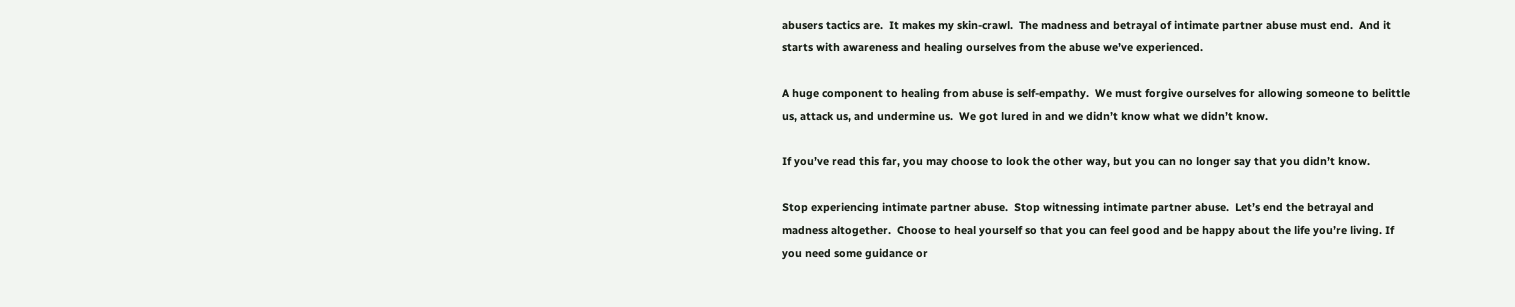abusers tactics are.  It makes my skin-crawl.  The madness and betrayal of intimate partner abuse must end.  And it starts with awareness and healing ourselves from the abuse we’ve experienced.

A huge component to healing from abuse is self-empathy.  We must forgive ourselves for allowing someone to belittle us, attack us, and undermine us.  We got lured in and we didn’t know what we didn’t know.

If you’ve read this far, you may choose to look the other way, but you can no longer say that you didn’t know.

Stop experiencing intimate partner abuse.  Stop witnessing intimate partner abuse.  Let’s end the betrayal and madness altogether.  Choose to heal yourself so that you can feel good and be happy about the life you’re living. If you need some guidance or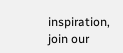inspiration, join our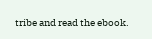tribe and read the ebook.